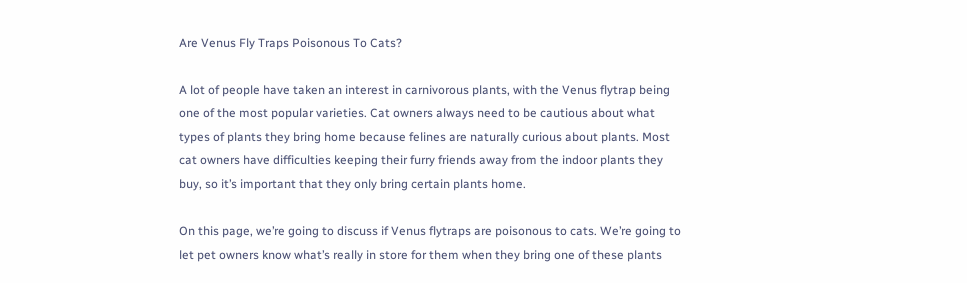Are Venus Fly Traps Poisonous To Cats?

A lot of people have taken an interest in carnivorous plants, with the Venus flytrap being one of the most popular varieties. Cat owners always need to be cautious about what types of plants they bring home because felines are naturally curious about plants. Most cat owners have difficulties keeping their furry friends away from the indoor plants they buy, so it’s important that they only bring certain plants home.

On this page, we’re going to discuss if Venus flytraps are poisonous to cats. We’re going to let pet owners know what’s really in store for them when they bring one of these plants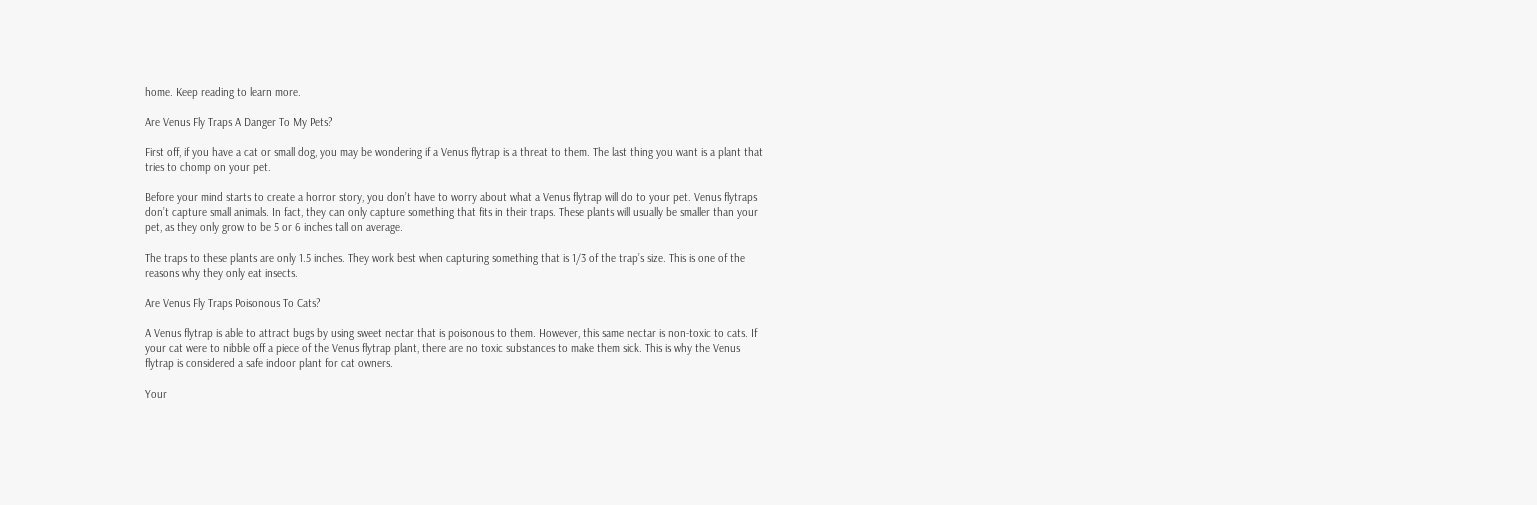home. Keep reading to learn more.

Are Venus Fly Traps A Danger To My Pets?

First off, if you have a cat or small dog, you may be wondering if a Venus flytrap is a threat to them. The last thing you want is a plant that tries to chomp on your pet.

Before your mind starts to create a horror story, you don’t have to worry about what a Venus flytrap will do to your pet. Venus flytraps don’t capture small animals. In fact, they can only capture something that fits in their traps. These plants will usually be smaller than your pet, as they only grow to be 5 or 6 inches tall on average.

The traps to these plants are only 1.5 inches. They work best when capturing something that is 1/3 of the trap’s size. This is one of the reasons why they only eat insects.

Are Venus Fly Traps Poisonous To Cats?

A Venus flytrap is able to attract bugs by using sweet nectar that is poisonous to them. However, this same nectar is non-toxic to cats. If your cat were to nibble off a piece of the Venus flytrap plant, there are no toxic substances to make them sick. This is why the Venus flytrap is considered a safe indoor plant for cat owners.

Your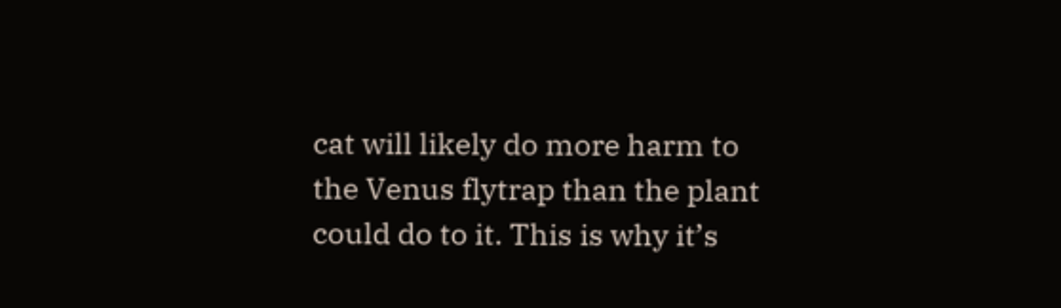cat will likely do more harm to the Venus flytrap than the plant could do to it. This is why it’s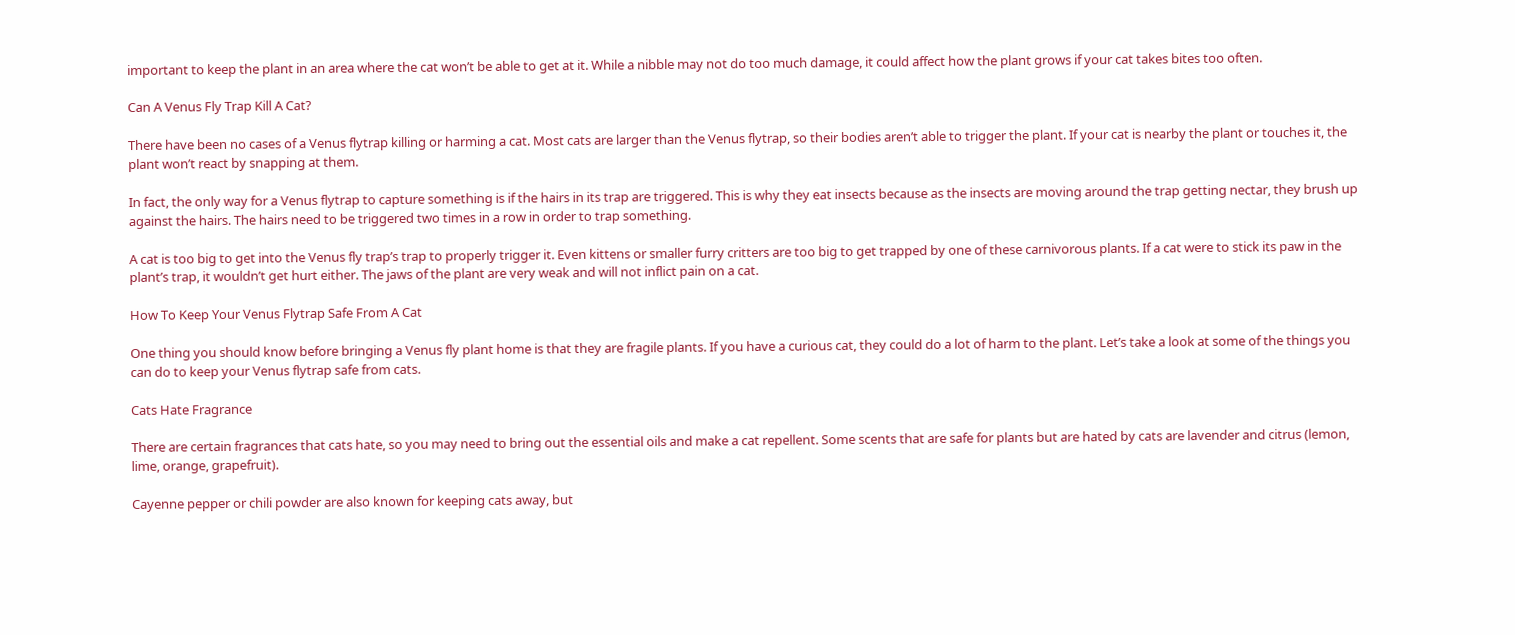important to keep the plant in an area where the cat won’t be able to get at it. While a nibble may not do too much damage, it could affect how the plant grows if your cat takes bites too often.

Can A Venus Fly Trap Kill A Cat?

There have been no cases of a Venus flytrap killing or harming a cat. Most cats are larger than the Venus flytrap, so their bodies aren’t able to trigger the plant. If your cat is nearby the plant or touches it, the plant won’t react by snapping at them.

In fact, the only way for a Venus flytrap to capture something is if the hairs in its trap are triggered. This is why they eat insects because as the insects are moving around the trap getting nectar, they brush up against the hairs. The hairs need to be triggered two times in a row in order to trap something.

A cat is too big to get into the Venus fly trap’s trap to properly trigger it. Even kittens or smaller furry critters are too big to get trapped by one of these carnivorous plants. If a cat were to stick its paw in the plant’s trap, it wouldn’t get hurt either. The jaws of the plant are very weak and will not inflict pain on a cat.

How To Keep Your Venus Flytrap Safe From A Cat

One thing you should know before bringing a Venus fly plant home is that they are fragile plants. If you have a curious cat, they could do a lot of harm to the plant. Let’s take a look at some of the things you can do to keep your Venus flytrap safe from cats.

Cats Hate Fragrance

There are certain fragrances that cats hate, so you may need to bring out the essential oils and make a cat repellent. Some scents that are safe for plants but are hated by cats are lavender and citrus (lemon, lime, orange, grapefruit).

Cayenne pepper or chili powder are also known for keeping cats away, but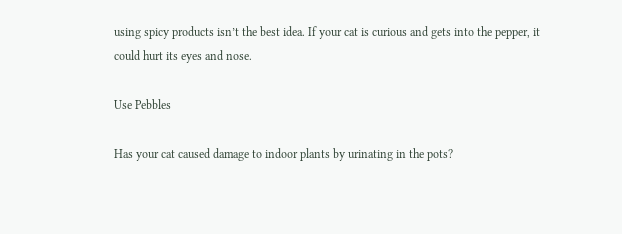using spicy products isn’t the best idea. If your cat is curious and gets into the pepper, it could hurt its eyes and nose.

Use Pebbles

Has your cat caused damage to indoor plants by urinating in the pots?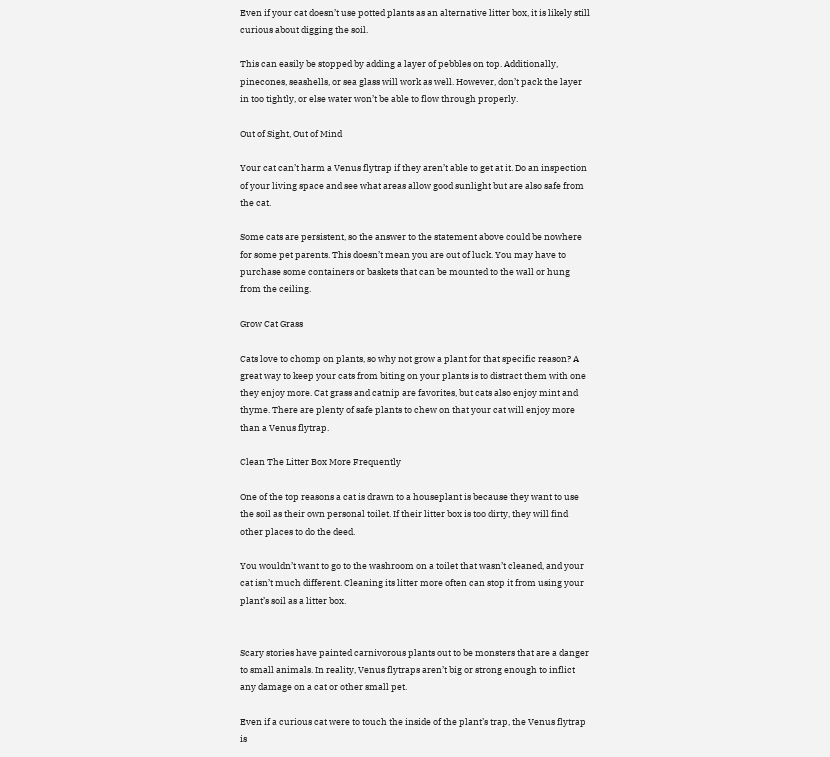Even if your cat doesn’t use potted plants as an alternative litter box, it is likely still curious about digging the soil.

This can easily be stopped by adding a layer of pebbles on top. Additionally, pinecones, seashells, or sea glass will work as well. However, don’t pack the layer in too tightly, or else water won’t be able to flow through properly.

Out of Sight, Out of Mind

Your cat can’t harm a Venus flytrap if they aren’t able to get at it. Do an inspection of your living space and see what areas allow good sunlight but are also safe from the cat.

Some cats are persistent, so the answer to the statement above could be nowhere for some pet parents. This doesn’t mean you are out of luck. You may have to purchase some containers or baskets that can be mounted to the wall or hung from the ceiling.

Grow Cat Grass

Cats love to chomp on plants, so why not grow a plant for that specific reason? A great way to keep your cats from biting on your plants is to distract them with one they enjoy more. Cat grass and catnip are favorites, but cats also enjoy mint and thyme. There are plenty of safe plants to chew on that your cat will enjoy more than a Venus flytrap.

Clean The Litter Box More Frequently

One of the top reasons a cat is drawn to a houseplant is because they want to use the soil as their own personal toilet. If their litter box is too dirty, they will find other places to do the deed.

You wouldn’t want to go to the washroom on a toilet that wasn’t cleaned, and your cat isn’t much different. Cleaning its litter more often can stop it from using your plant’s soil as a litter box.


Scary stories have painted carnivorous plants out to be monsters that are a danger to small animals. In reality, Venus flytraps aren’t big or strong enough to inflict any damage on a cat or other small pet.

Even if a curious cat were to touch the inside of the plant’s trap, the Venus flytrap is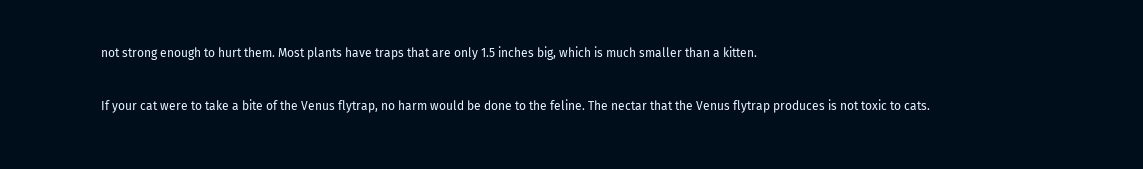not strong enough to hurt them. Most plants have traps that are only 1.5 inches big, which is much smaller than a kitten.

If your cat were to take a bite of the Venus flytrap, no harm would be done to the feline. The nectar that the Venus flytrap produces is not toxic to cats.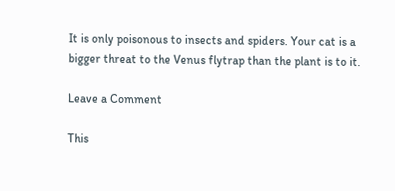It is only poisonous to insects and spiders. Your cat is a bigger threat to the Venus flytrap than the plant is to it.

Leave a Comment

This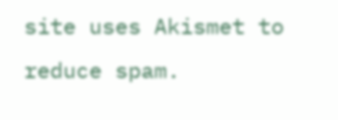site uses Akismet to reduce spam.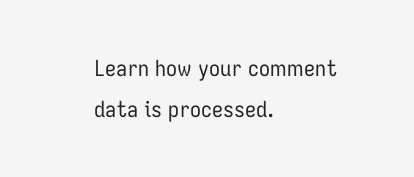Learn how your comment data is processed.